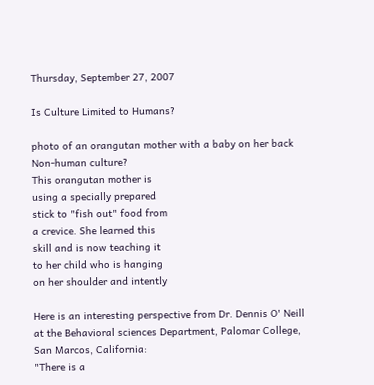Thursday, September 27, 2007

Is Culture Limited to Humans?

photo of an orangutan mother with a baby on her back
Non-human culture?
This orangutan mother is
using a specially prepared
stick to "fish out" food from
a crevice. She learned this
skill and is now teaching it
to her child who is hanging
on her shoulder and intently

Here is an interesting perspective from Dr. Dennis O' Neill at the Behavioral sciences Department, Palomar College, San Marcos, California:
"There is a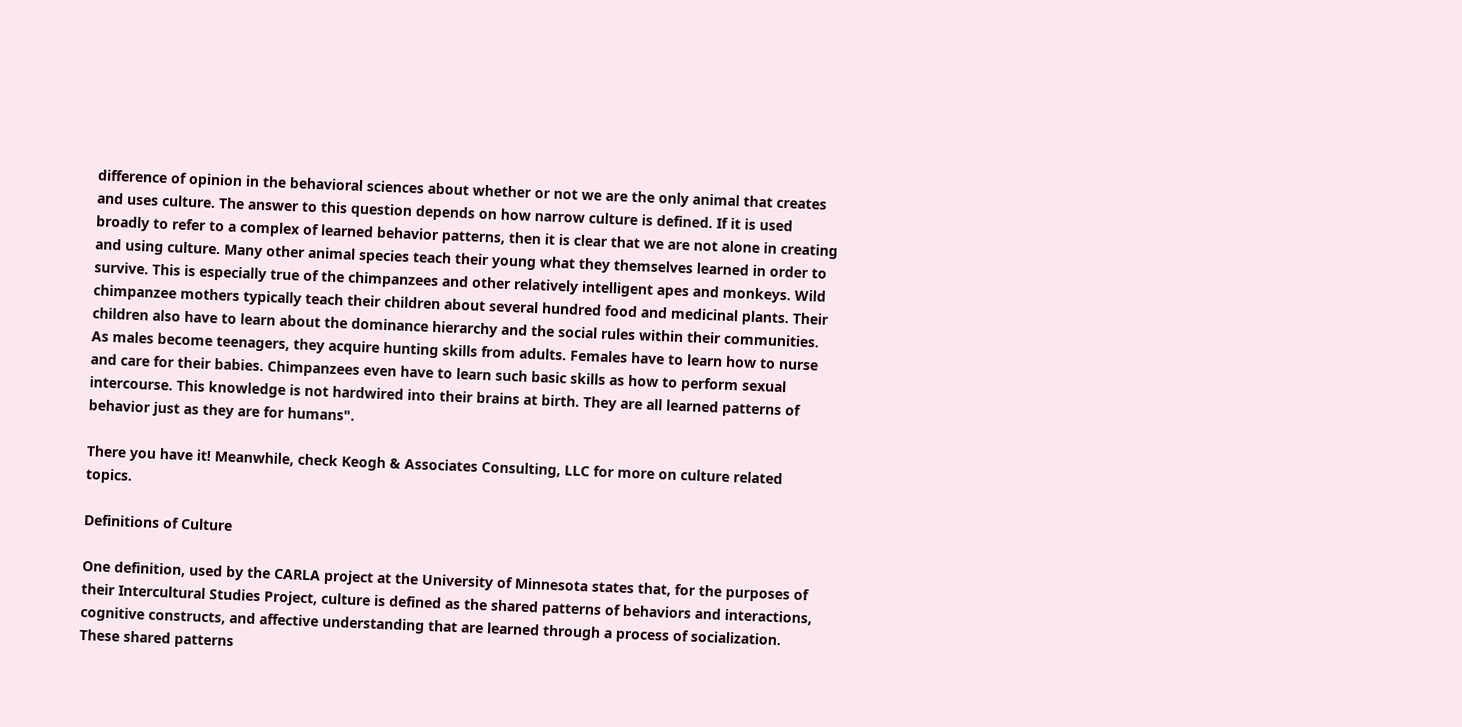difference of opinion in the behavioral sciences about whether or not we are the only animal that creates and uses culture. The answer to this question depends on how narrow culture is defined. If it is used broadly to refer to a complex of learned behavior patterns, then it is clear that we are not alone in creating and using culture. Many other animal species teach their young what they themselves learned in order to survive. This is especially true of the chimpanzees and other relatively intelligent apes and monkeys. Wild chimpanzee mothers typically teach their children about several hundred food and medicinal plants. Their children also have to learn about the dominance hierarchy and the social rules within their communities. As males become teenagers, they acquire hunting skills from adults. Females have to learn how to nurse and care for their babies. Chimpanzees even have to learn such basic skills as how to perform sexual intercourse. This knowledge is not hardwired into their brains at birth. They are all learned patterns of behavior just as they are for humans".

There you have it! Meanwhile, check Keogh & Associates Consulting, LLC for more on culture related topics.

Definitions of Culture

One definition, used by the CARLA project at the University of Minnesota states that, for the purposes of their Intercultural Studies Project, culture is defined as the shared patterns of behaviors and interactions, cognitive constructs, and affective understanding that are learned through a process of socialization. These shared patterns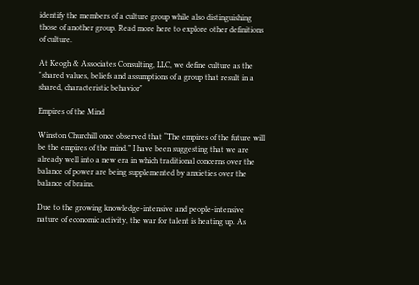identify the members of a culture group while also distinguishing those of another group. Read more here to explore other definitions of culture.

At Keogh & Associates Consulting, LLC, we define culture as the "shared values, beliefs and assumptions of a group that result in a shared, characteristic behavior"

Empires of the Mind

Winston Churchill once observed that “The empires of the future will be the empires of the mind.” I have been suggesting that we are already well into a new era in which traditional concerns over the balance of power are being supplemented by anxieties over the balance of brains.

Due to the growing knowledge-intensive and people-intensive nature of economic activity, the war for talent is heating up. As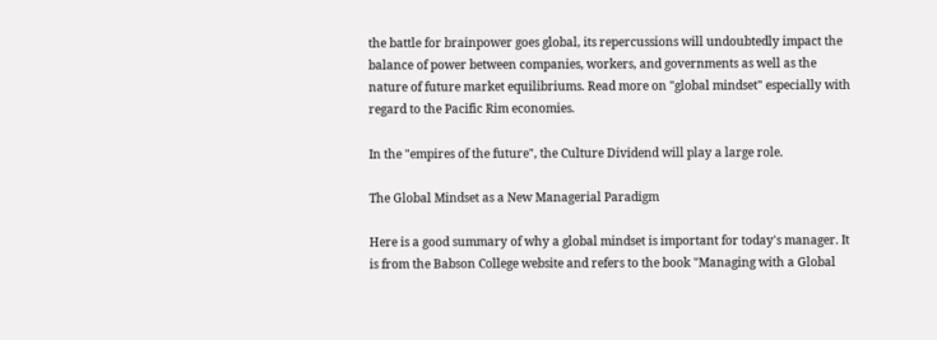the battle for brainpower goes global, its repercussions will undoubtedly impact the balance of power between companies, workers, and governments as well as the nature of future market equilibriums. Read more on "global mindset" especially with regard to the Pacific Rim economies.

In the "empires of the future", the Culture Dividend will play a large role.

The Global Mindset as a New Managerial Paradigm

Here is a good summary of why a global mindset is important for today's manager. It is from the Babson College website and refers to the book "Managing with a Global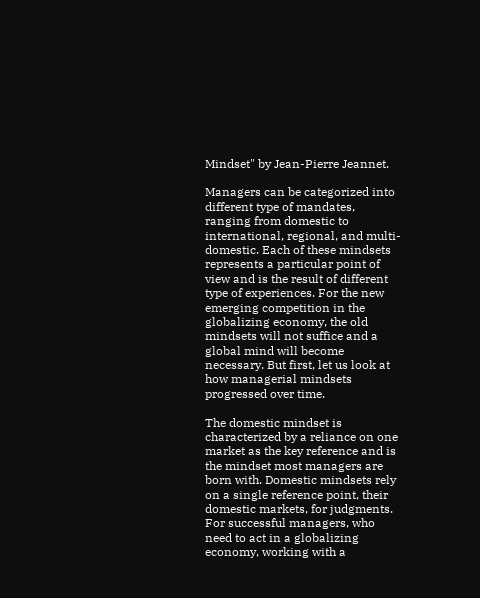Mindset" by Jean-Pierre Jeannet.

Managers can be categorized into different type of mandates, ranging from domestic to international, regional, and multi-domestic. Each of these mindsets represents a particular point of view and is the result of different type of experiences. For the new emerging competition in the globalizing economy, the old mindsets will not suffice and a global mind will become necessary. But first, let us look at how managerial mindsets progressed over time.

The domestic mindset is characterized by a reliance on one market as the key reference and is the mindset most managers are born with. Domestic mindsets rely on a single reference point, their domestic markets, for judgments. For successful managers, who need to act in a globalizing economy, working with a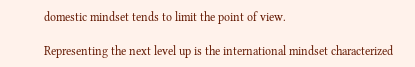domestic mindset tends to limit the point of view.

Representing the next level up is the international mindset characterized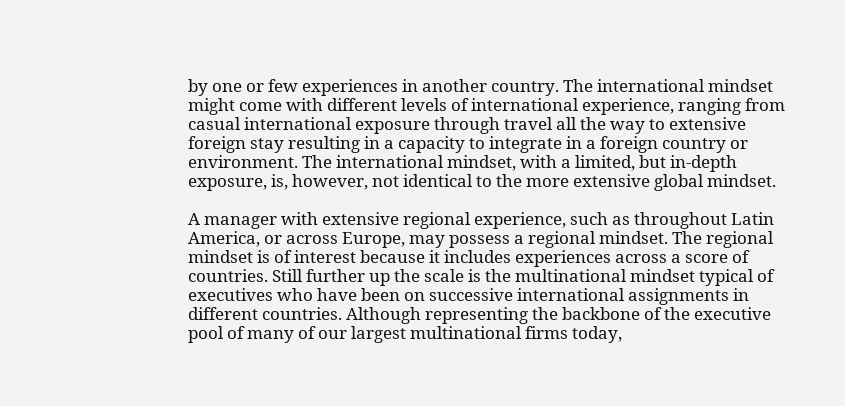by one or few experiences in another country. The international mindset might come with different levels of international experience, ranging from casual international exposure through travel all the way to extensive foreign stay resulting in a capacity to integrate in a foreign country or environment. The international mindset, with a limited, but in-depth exposure, is, however, not identical to the more extensive global mindset.

A manager with extensive regional experience, such as throughout Latin America, or across Europe, may possess a regional mindset. The regional mindset is of interest because it includes experiences across a score of countries. Still further up the scale is the multinational mindset typical of executives who have been on successive international assignments in different countries. Although representing the backbone of the executive pool of many of our largest multinational firms today,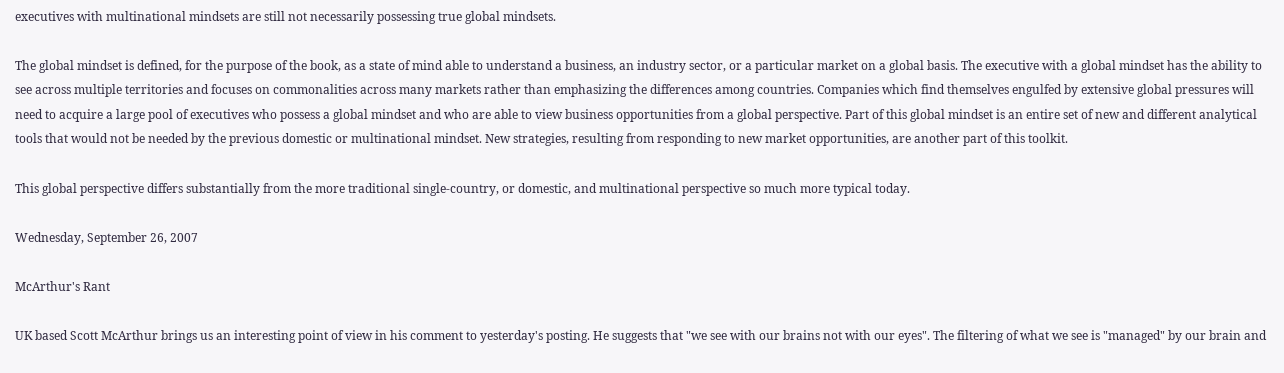executives with multinational mindsets are still not necessarily possessing true global mindsets.

The global mindset is defined, for the purpose of the book, as a state of mind able to understand a business, an industry sector, or a particular market on a global basis. The executive with a global mindset has the ability to see across multiple territories and focuses on commonalities across many markets rather than emphasizing the differences among countries. Companies which find themselves engulfed by extensive global pressures will need to acquire a large pool of executives who possess a global mindset and who are able to view business opportunities from a global perspective. Part of this global mindset is an entire set of new and different analytical tools that would not be needed by the previous domestic or multinational mindset. New strategies, resulting from responding to new market opportunities, are another part of this toolkit.

This global perspective differs substantially from the more traditional single-country, or domestic, and multinational perspective so much more typical today.

Wednesday, September 26, 2007

McArthur's Rant

UK based Scott McArthur brings us an interesting point of view in his comment to yesterday's posting. He suggests that "we see with our brains not with our eyes". The filtering of what we see is "managed" by our brain and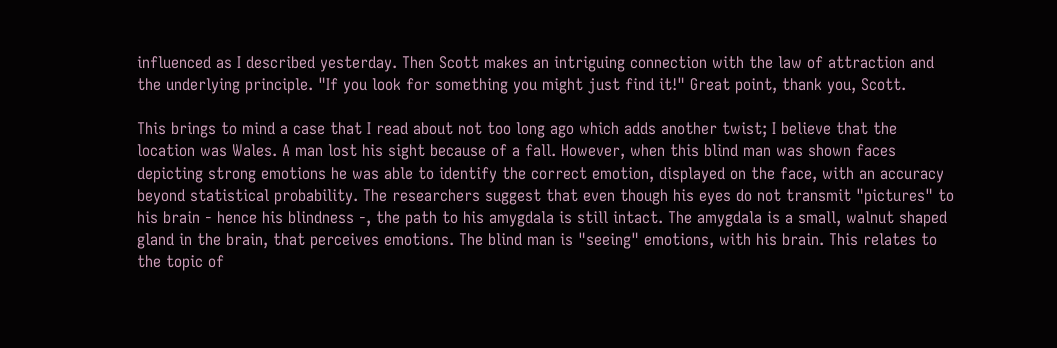influenced as I described yesterday. Then Scott makes an intriguing connection with the law of attraction and the underlying principle. "If you look for something you might just find it!" Great point, thank you, Scott.

This brings to mind a case that I read about not too long ago which adds another twist; I believe that the location was Wales. A man lost his sight because of a fall. However, when this blind man was shown faces depicting strong emotions he was able to identify the correct emotion, displayed on the face, with an accuracy beyond statistical probability. The researchers suggest that even though his eyes do not transmit "pictures" to his brain - hence his blindness -, the path to his amygdala is still intact. The amygdala is a small, walnut shaped gland in the brain, that perceives emotions. The blind man is "seeing" emotions, with his brain. This relates to the topic of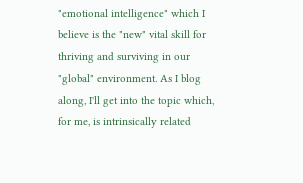"emotional intelligence" which I believe is the "new" vital skill for thriving and surviving in our "global" environment. As I blog along, I'll get into the topic which, for me, is intrinsically related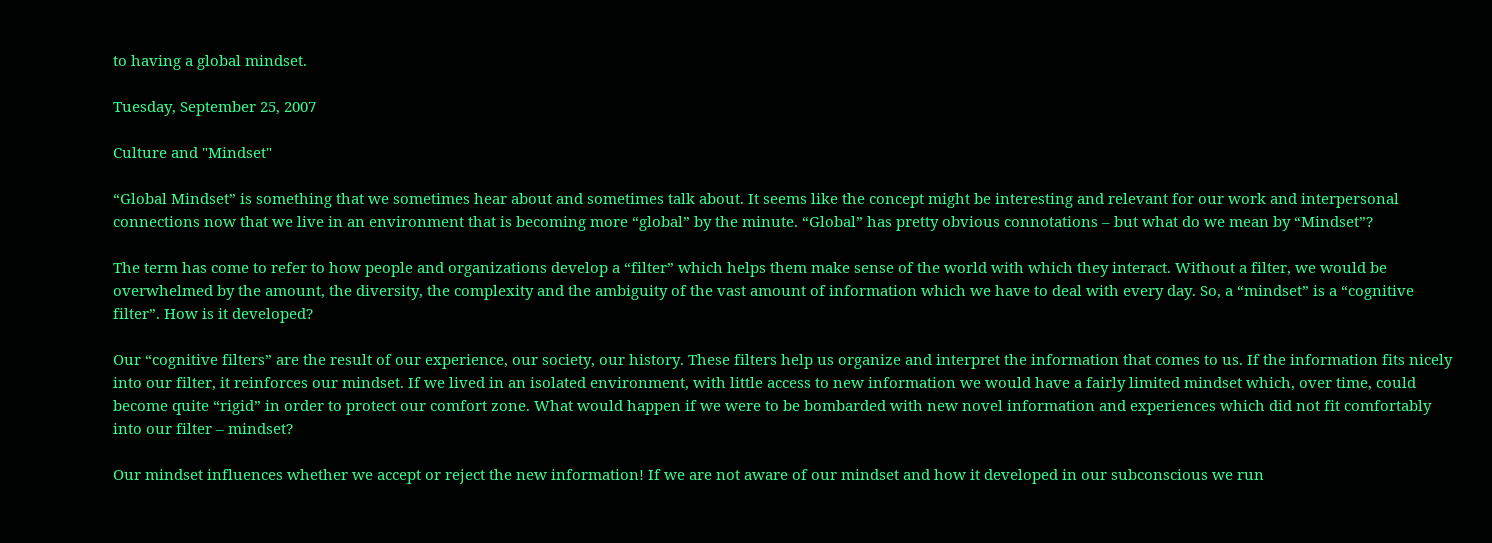to having a global mindset.

Tuesday, September 25, 2007

Culture and "Mindset"

“Global Mindset” is something that we sometimes hear about and sometimes talk about. It seems like the concept might be interesting and relevant for our work and interpersonal connections now that we live in an environment that is becoming more “global” by the minute. “Global” has pretty obvious connotations – but what do we mean by “Mindset”?

The term has come to refer to how people and organizations develop a “filter” which helps them make sense of the world with which they interact. Without a filter, we would be overwhelmed by the amount, the diversity, the complexity and the ambiguity of the vast amount of information which we have to deal with every day. So, a “mindset” is a “cognitive filter”. How is it developed?

Our “cognitive filters” are the result of our experience, our society, our history. These filters help us organize and interpret the information that comes to us. If the information fits nicely into our filter, it reinforces our mindset. If we lived in an isolated environment, with little access to new information we would have a fairly limited mindset which, over time, could become quite “rigid” in order to protect our comfort zone. What would happen if we were to be bombarded with new novel information and experiences which did not fit comfortably into our filter – mindset?

Our mindset influences whether we accept or reject the new information! If we are not aware of our mindset and how it developed in our subconscious we run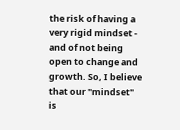the risk of having a very rigid mindset - and of not being open to change and growth. So, I believe that our "mindset" is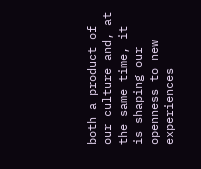both a product of our culture and, at the same time, it is shaping our openness to new experiences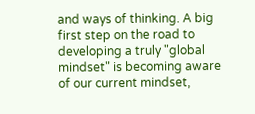and ways of thinking. A big first step on the road to developing a truly "global mindset" is becoming aware of our current mindset,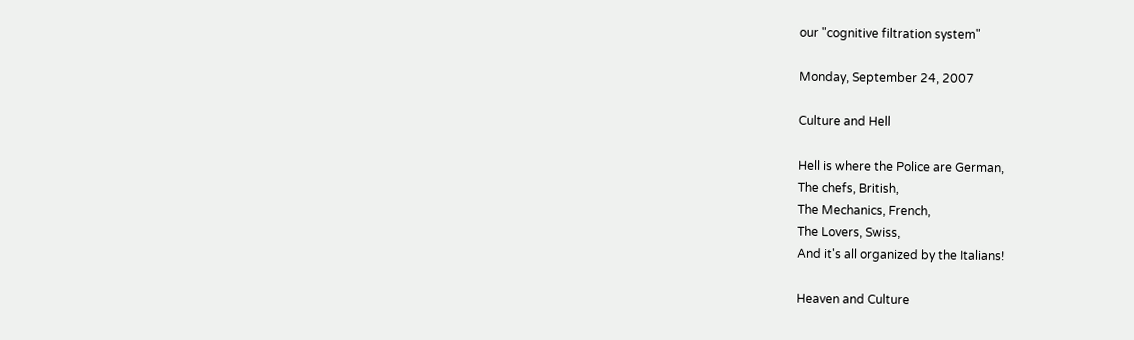our "cognitive filtration system"

Monday, September 24, 2007

Culture and Hell

Hell is where the Police are German,
The chefs, British,
The Mechanics, French,
The Lovers, Swiss,
And it's all organized by the Italians!

Heaven and Culture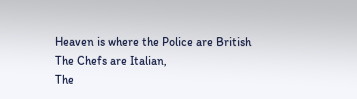Heaven is where the Police are British
The Chefs are Italian,
The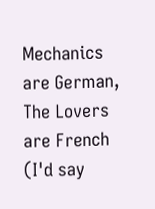Mechanics are German,
The Lovers are French (I'd say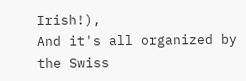Irish!),
And it's all organized by the Swiss